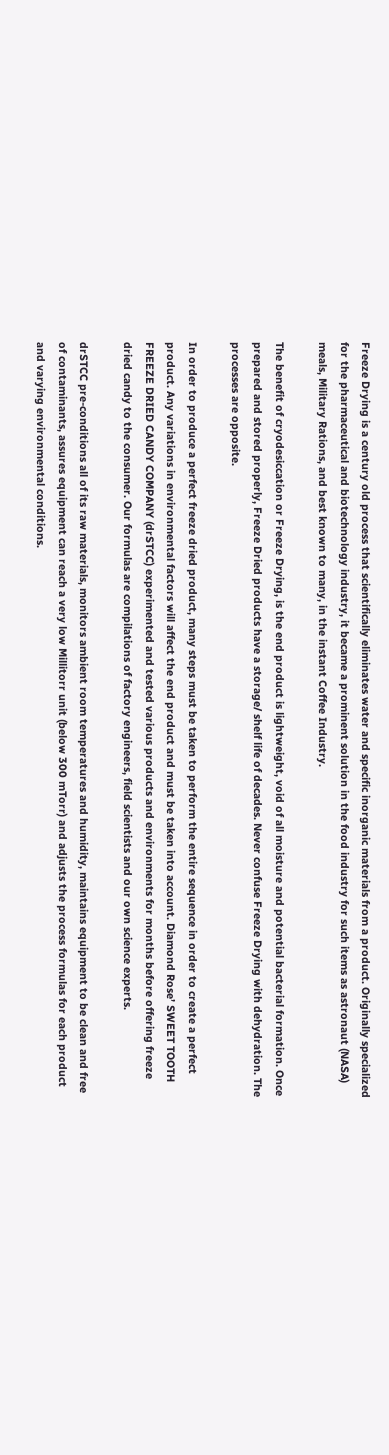Freeze Drying is a century old process that scientifically eliminates water and specific inorganic materials from a product. Originally specialized for the pharmaceutical and biotechnology industry, it became a prominent solution in the food industry for such items as astronaut (NASA) meals, Military Rations, and best known to many, in the instant Coffee Industry.

The benefit of cryodesiccation or Freeze Drying, is the end product is lightweight, void of all moisture and potential bacterial formation. Once prepared and stored properly, Freeze Dried products have a storage/ shelf life of decades. Never confuse Freeze Drying with dehydration. The processes are opposite.

In order to produce a perfect freeze dried product, many steps must be taken to perform the entire sequence in order to create a perfect product. Any variations in environmental factors will affect the end product and must be taken into account. Diamond Rose’ SWEET TOOTH FREEZE DRIED CANDY COMPANY (drSTCC) experimented and tested various products and environments for months before offering freeze dried candy to the consumer. Our formulas are compilations of factory engineers, field scientists and our own science experts.

drSTCC pre-conditions all of its raw materials, monitors ambient room temperatures and humidity, maintains equipment to be clean and free of contaminants, assures equipment can reach a very low Millitorr unit (below 300 mTorr) and adjusts the process formulas for each product and varying environmental conditions.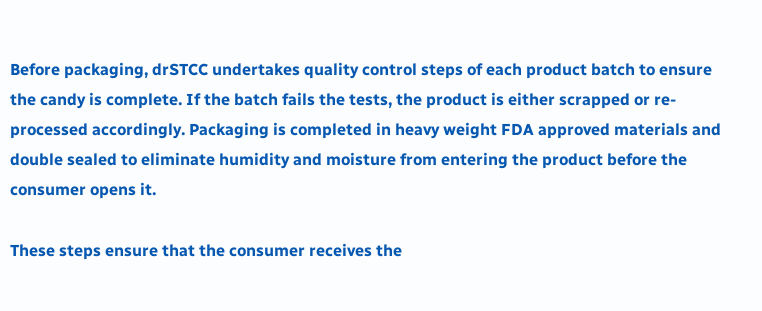Before packaging, drSTCC undertakes quality control steps of each product batch to ensure the candy is complete. If the batch fails the tests, the product is either scrapped or re-processed accordingly. Packaging is completed in heavy weight FDA approved materials and double sealed to eliminate humidity and moisture from entering the product before the consumer opens it.

These steps ensure that the consumer receives the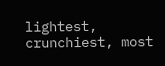lightest, crunchiest, most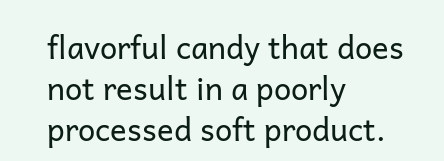flavorful candy that does not result in a poorly processed soft product.